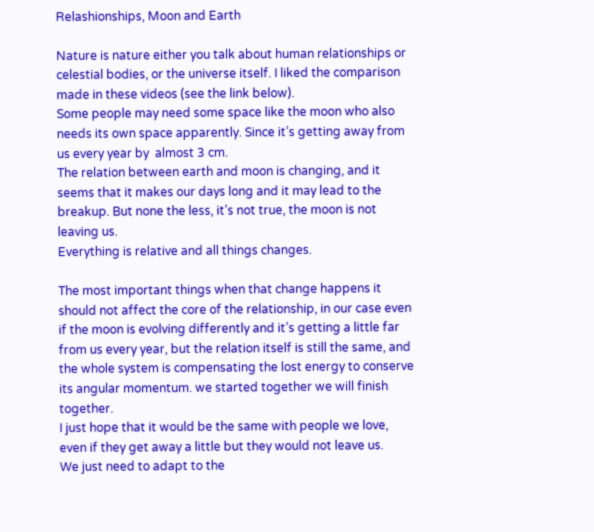Relashionships, Moon and Earth

Nature is nature either you talk about human relationships or celestial bodies, or the universe itself. I liked the comparison made in these videos (see the link below).
Some people may need some space like the moon who also needs its own space apparently. Since it’s getting away from us every year by  almost 3 cm.
The relation between earth and moon is changing, and it seems that it makes our days long and it may lead to the breakup. But none the less, it’s not true, the moon is not leaving us.
Everything is relative and all things changes.

The most important things when that change happens it should not affect the core of the relationship, in our case even if the moon is evolving differently and it’s getting a little far from us every year, but the relation itself is still the same, and the whole system is compensating the lost energy to conserve its angular momentum. we started together we will finish together.
I just hope that it would be the same with people we love, even if they get away a little but they would not leave us.
We just need to adapt to the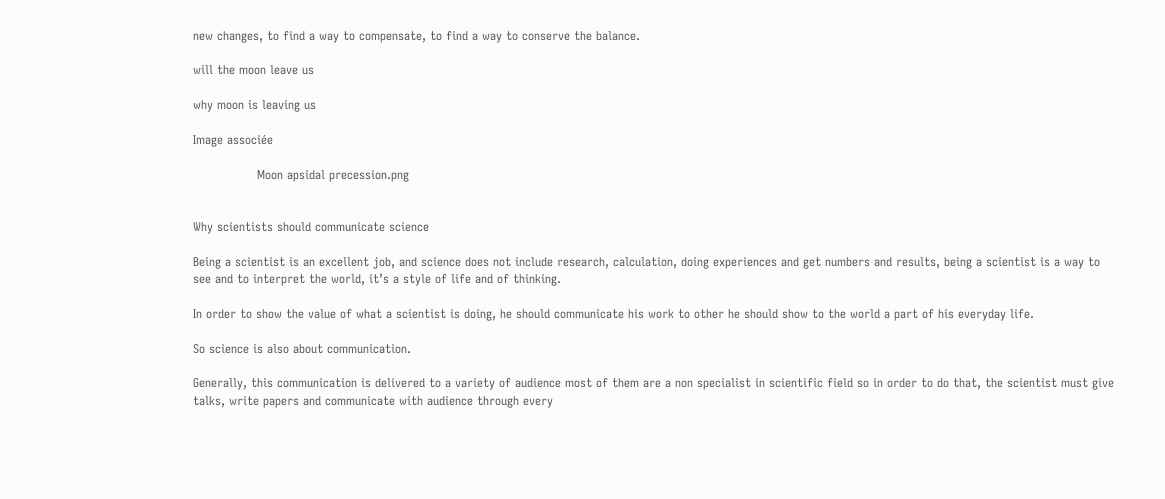new changes, to find a way to compensate, to find a way to conserve the balance.

will the moon leave us

why moon is leaving us

Image associée

                Moon apsidal precession.png


Why scientists should communicate science

Being a scientist is an excellent job, and science does not include research, calculation, doing experiences and get numbers and results, being a scientist is a way to see and to interpret the world, it’s a style of life and of thinking.

In order to show the value of what a scientist is doing, he should communicate his work to other he should show to the world a part of his everyday life.

So science is also about communication.

Generally, this communication is delivered to a variety of audience most of them are a non specialist in scientific field so in order to do that, the scientist must give talks, write papers and communicate with audience through every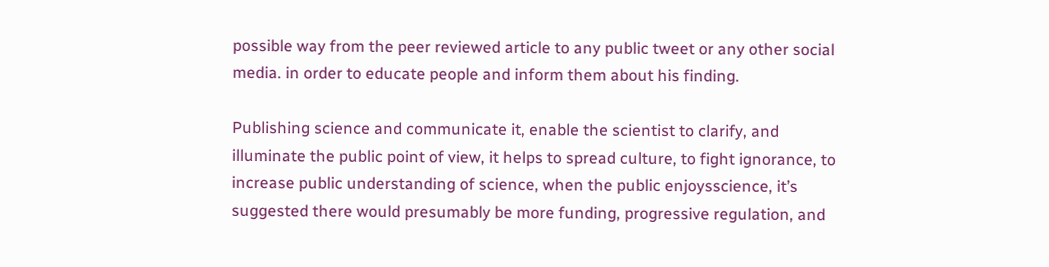possible way from the peer reviewed article to any public tweet or any other social media. in order to educate people and inform them about his finding.

Publishing science and communicate it, enable the scientist to clarify, and illuminate the public point of view, it helps to spread culture, to fight ignorance, to increase public understanding of science, when the public enjoysscience, it’s suggested there would presumably be more funding, progressive regulation, and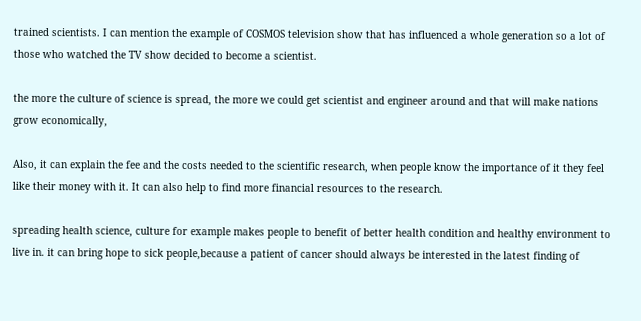trained scientists. I can mention the example of COSMOS television show that has influenced a whole generation so a lot of those who watched the TV show decided to become a scientist.

the more the culture of science is spread, the more we could get scientist and engineer around and that will make nations grow economically,

Also, it can explain the fee and the costs needed to the scientific research, when people know the importance of it they feel like their money with it. It can also help to find more financial resources to the research.

spreading health science, culture for example makes people to benefit of better health condition and healthy environment to live in. it can bring hope to sick people,because a patient of cancer should always be interested in the latest finding of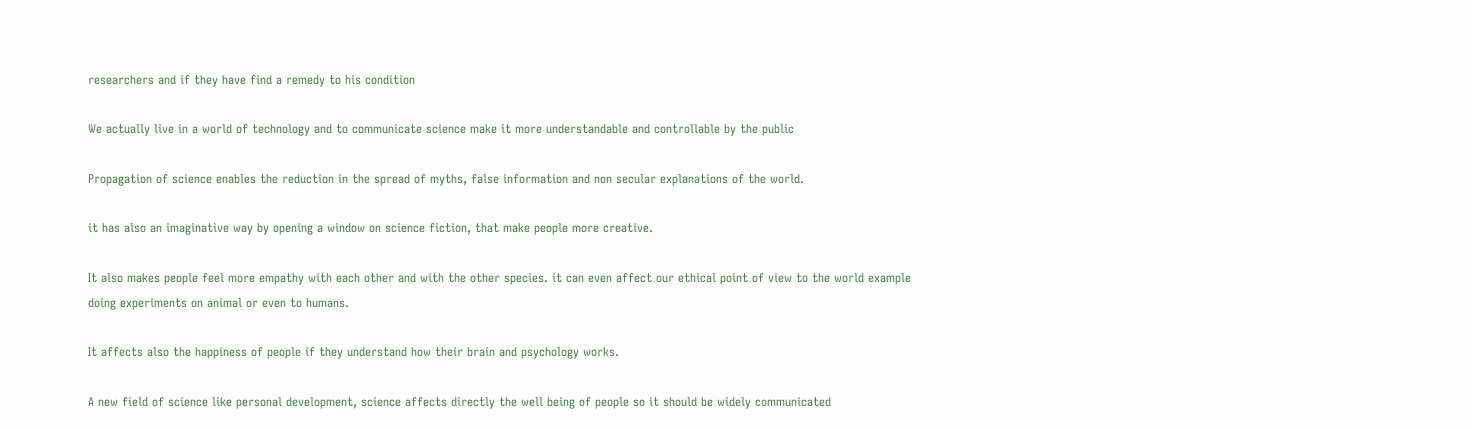researchers and if they have find a remedy to his condition

We actually live in a world of technology and to communicate science make it more understandable and controllable by the public

Propagation of science enables the reduction in the spread of myths, false information and non secular explanations of the world.

it has also an imaginative way by opening a window on science fiction, that make people more creative.

It also makes people feel more empathy with each other and with the other species. it can even affect our ethical point of view to the world example doing experiments on animal or even to humans.

It affects also the happiness of people if they understand how their brain and psychology works.

A new field of science like personal development, science affects directly the well being of people so it should be widely communicated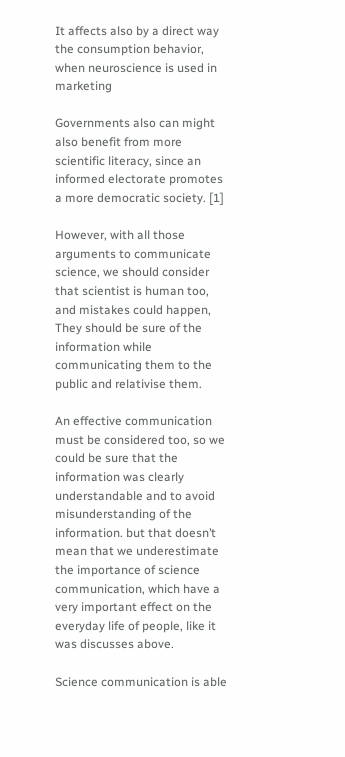It affects also by a direct way the consumption behavior, when neuroscience is used in marketing

Governments also can might also benefit from more scientific literacy, since an informed electorate promotes a more democratic society. [1]

However, with all those arguments to communicate science, we should consider that scientist is human too, and mistakes could happen, They should be sure of the information while communicating them to the public and relativise them.

An effective communication must be considered too, so we could be sure that the information was clearly understandable and to avoid misunderstanding of the information. but that doesn’t mean that we underestimate the importance of science communication, which have a very important effect on the everyday life of people, like it was discusses above.

Science communication is able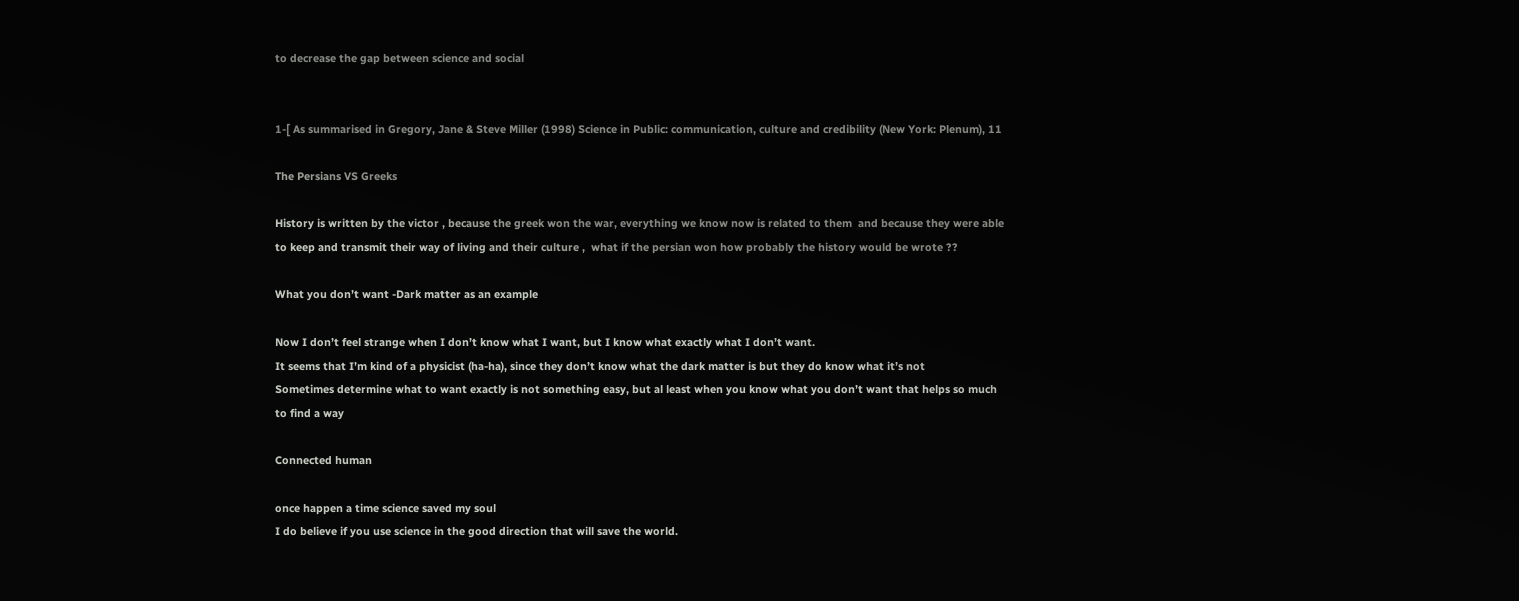to decrease the gap between science and social


1-[ As summarised in Gregory, Jane & Steve Miller (1998) Science in Public: communication, culture and credibility (New York: Plenum), 11

The Persians VS Greeks

History is written by the victor , because the greek won the war, everything we know now is related to them  and because they were able to keep and transmit their way of living and their culture ,  what if the persian won how probably the history would be wrote ??

What you don’t want -Dark matter as an example

Now I don’t feel strange when I don’t know what I want, but I know what exactly what I don’t want.
It seems that I’m kind of a physicist (ha-ha), since they don’t know what the dark matter is but they do know what it’s not
Sometimes determine what to want exactly is not something easy, but al least when you know what you don’t want that helps so much to find a way

Connected human

once happen a time science saved my soul
I do believe if you use science in the good direction that will save the world.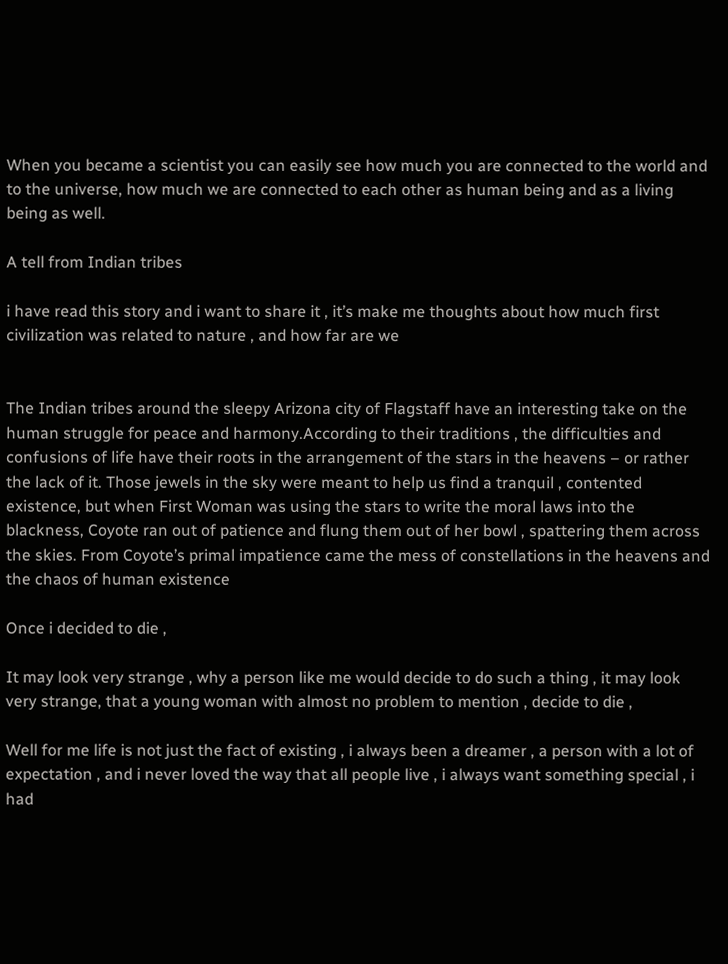When you became a scientist you can easily see how much you are connected to the world and to the universe, how much we are connected to each other as human being and as a living being as well.

A tell from Indian tribes

i have read this story and i want to share it , it’s make me thoughts about how much first civilization was related to nature , and how far are we


The Indian tribes around the sleepy Arizona city of Flagstaff have an interesting take on the human struggle for peace and harmony.According to their traditions , the difficulties and confusions of life have their roots in the arrangement of the stars in the heavens – or rather the lack of it. Those jewels in the sky were meant to help us find a tranquil , contented existence, but when First Woman was using the stars to write the moral laws into the blackness, Coyote ran out of patience and flung them out of her bowl , spattering them across the skies. From Coyote’s primal impatience came the mess of constellations in the heavens and the chaos of human existence

Once i decided to die ,

It may look very strange , why a person like me would decide to do such a thing , it may look very strange, that a young woman with almost no problem to mention , decide to die ,

Well for me life is not just the fact of existing , i always been a dreamer , a person with a lot of expectation , and i never loved the way that all people live , i always want something special , i had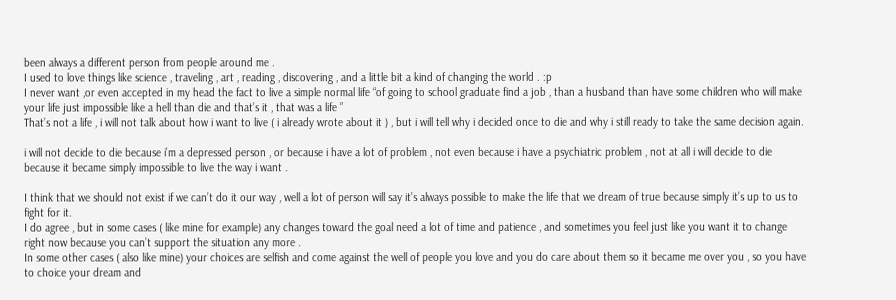been always a different person from people around me .
I used to love things like science , traveling , art , reading , discovering , and a little bit a kind of changing the world . :p
I never want ,or even accepted in my head the fact to live a simple normal life “of going to school graduate find a job , than a husband than have some children who will make your life just impossible like a hell than die and that’s it , that was a life ”
That’s not a life , i will not talk about how i want to live ( i already wrote about it ) , but i will tell why i decided once to die and why i still ready to take the same decision again.

i will not decide to die because i’m a depressed person , or because i have a lot of problem , not even because i have a psychiatric problem , not at all i will decide to die because it became simply impossible to live the way i want .

I think that we should not exist if we can’t do it our way , well a lot of person will say it’s always possible to make the life that we dream of true because simply it’s up to us to fight for it.
I do agree , but in some cases ( like mine for example) any changes toward the goal need a lot of time and patience , and sometimes you feel just like you want it to change right now because you can’t support the situation any more .
In some other cases ( also like mine) your choices are selfish and come against the well of people you love and you do care about them so it became me over you , so you have to choice your dream and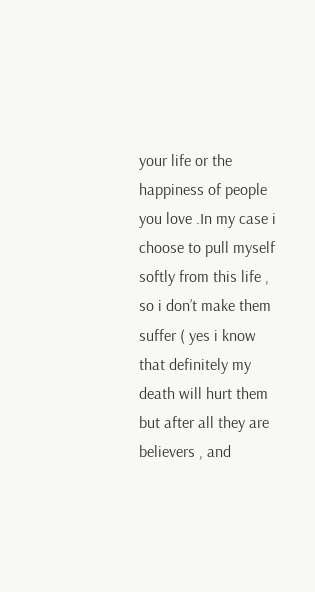your life or the happiness of people you love .In my case i choose to pull myself softly from this life , so i don’t make them suffer ( yes i know that definitely my death will hurt them but after all they are believers , and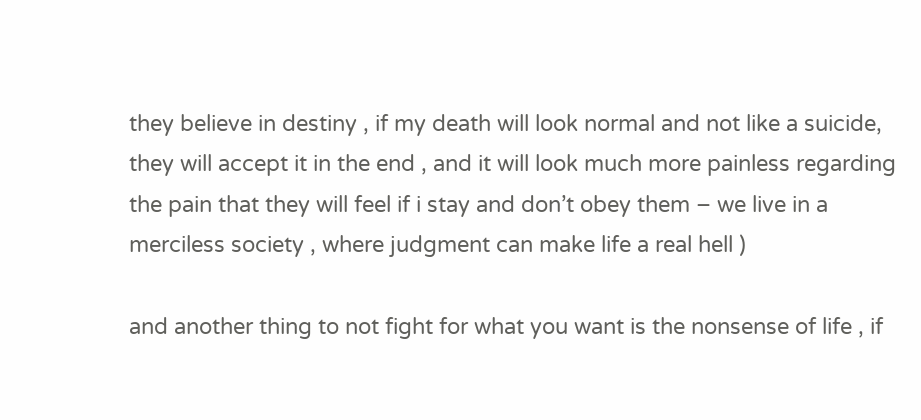they believe in destiny , if my death will look normal and not like a suicide, they will accept it in the end , and it will look much more painless regarding the pain that they will feel if i stay and don’t obey them – we live in a merciless society , where judgment can make life a real hell )

and another thing to not fight for what you want is the nonsense of life , if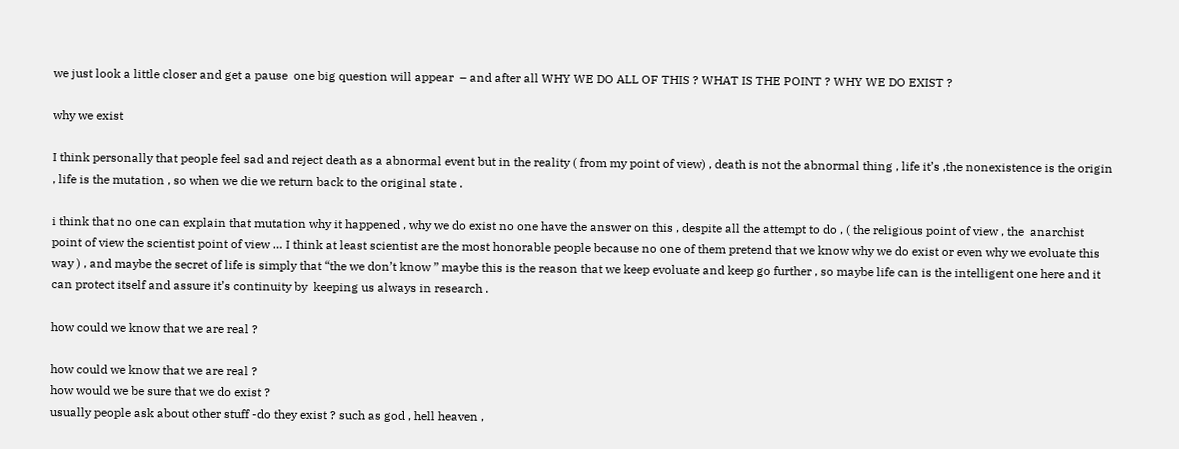we just look a little closer and get a pause  one big question will appear  – and after all WHY WE DO ALL OF THIS ? WHAT IS THE POINT ? WHY WE DO EXIST ?

why we exist

I think personally that people feel sad and reject death as a abnormal event but in the reality ( from my point of view) , death is not the abnormal thing , life it’s ,the nonexistence is the origin , life is the mutation , so when we die we return back to the original state .

i think that no one can explain that mutation why it happened , why we do exist no one have the answer on this , despite all the attempt to do , ( the religious point of view , the  anarchist point of view the scientist point of view … I think at least scientist are the most honorable people because no one of them pretend that we know why we do exist or even why we evoluate this way ) , and maybe the secret of life is simply that “the we don’t know ” maybe this is the reason that we keep evoluate and keep go further , so maybe life can is the intelligent one here and it can protect itself and assure it’s continuity by  keeping us always in research .

how could we know that we are real ?

how could we know that we are real ?
how would we be sure that we do exist ?
usually people ask about other stuff -do they exist ? such as god , hell heaven ,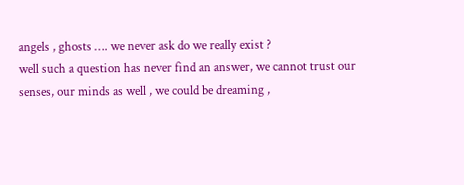angels , ghosts …. we never ask do we really exist ?
well such a question has never find an answer, we cannot trust our senses, our minds as well , we could be dreaming ,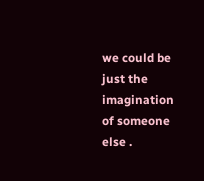we could be just the imagination of someone else .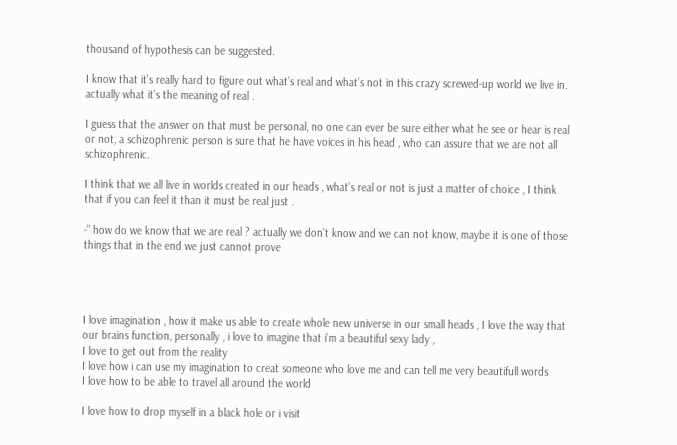thousand of hypothesis can be suggested.

I know that it’s really hard to figure out what’s real and what’s not in this crazy screwed-up world we live in. actually what it’s the meaning of real .

I guess that the answer on that must be personal, no one can ever be sure either what he see or hear is real or not, a schizophrenic person is sure that he have voices in his head , who can assure that we are not all schizophrenic.

I think that we all live in worlds created in our heads , what’s real or not is just a matter of choice , I think that if you can feel it than it must be real just .

-” how do we know that we are real ? actually we don’t know and we can not know, maybe it is one of those things that in the end we just cannot prove




I love imagination , how it make us able to create whole new universe in our small heads , I love the way that our brains function, personally , i love to imagine that i’m a beautiful sexy lady ,
I love to get out from the reality
I love how i can use my imagination to creat someone who love me and can tell me very beautifull words
I love how to be able to travel all around the world

I love how to drop myself in a black hole or i visit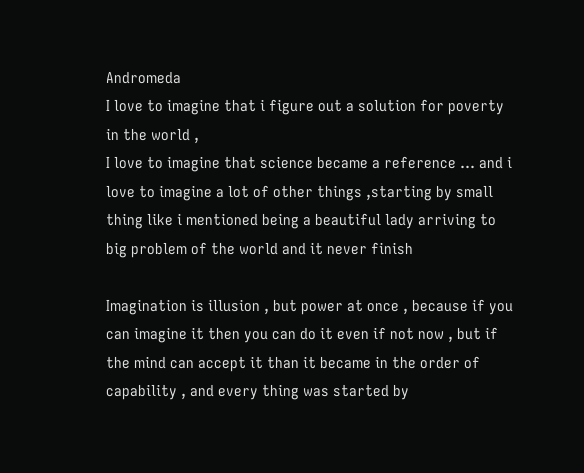Andromeda
I love to imagine that i figure out a solution for poverty in the world ,
I love to imagine that science became a reference … and i love to imagine a lot of other things ,starting by small thing like i mentioned being a beautiful lady arriving to  big problem of the world and it never finish

Imagination is illusion , but power at once , because if you can imagine it then you can do it even if not now , but if the mind can accept it than it became in the order of capability , and every thing was started by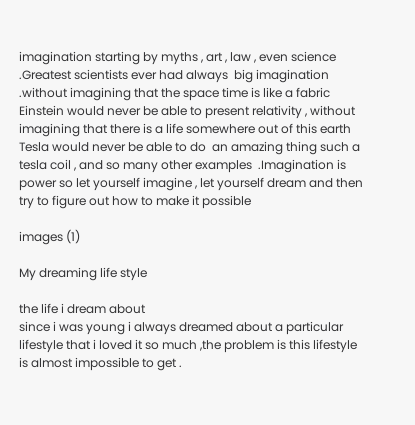imagination starting by myths , art , law , even science .Greatest scientists ever had always  big imagination .without imagining that the space time is like a fabric Einstein would never be able to present relativity , without imagining that there is a life somewhere out of this earth Tesla would never be able to do  an amazing thing such a tesla coil , and so many other examples  .Imagination is power so let yourself imagine , let yourself dream and then try to figure out how to make it possible

images (1)

My dreaming life style

the life i dream about
since i was young i always dreamed about a particular lifestyle that i loved it so much ,the problem is this lifestyle is almost impossible to get .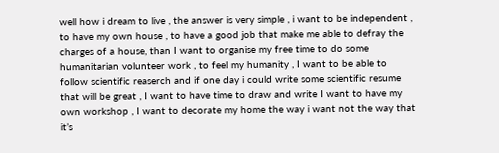well how i dream to live , the answer is very simple , i want to be independent , to have my own house , to have a good job that make me able to defray the charges of a house, than I want to organise my free time to do some humanitarian volunteer work , to feel my humanity , I want to be able to follow scientific reaserch and if one day i could write some scientific resume that will be great , I want to have time to draw and write I want to have my own workshop , I want to decorate my home the way i want not the way that it’s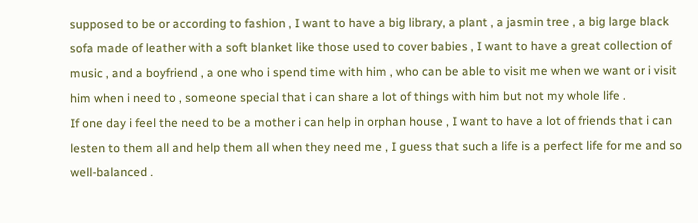supposed to be or according to fashion , I want to have a big library, a plant , a jasmin tree , a big large black sofa made of leather with a soft blanket like those used to cover babies , I want to have a great collection of music , and a boyfriend , a one who i spend time with him , who can be able to visit me when we want or i visit him when i need to , someone special that i can share a lot of things with him but not my whole life .
If one day i feel the need to be a mother i can help in orphan house , I want to have a lot of friends that i can lesten to them all and help them all when they need me , I guess that such a life is a perfect life for me and so well-balanced .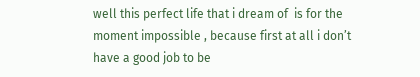well this perfect life that i dream of  is for the moment impossible , because first at all i don’t have a good job to be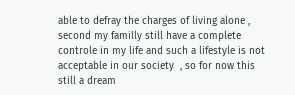able to defray the charges of living alone , second my familly still have a complete controle in my life and such a lifestyle is not acceptable in our society  , so for now this still a dream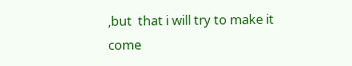,but  that i will try to make it come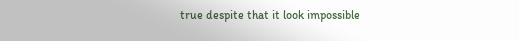true despite that it look impossible